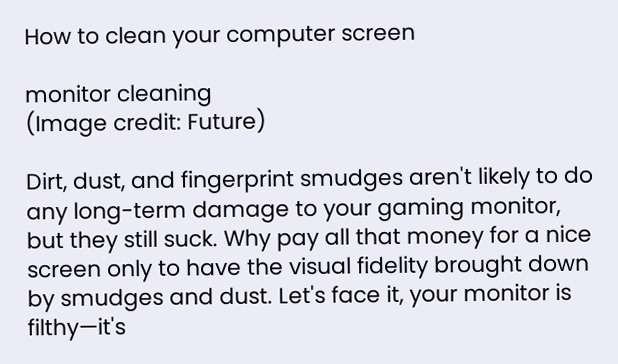How to clean your computer screen

monitor cleaning
(Image credit: Future)

Dirt, dust, and fingerprint smudges aren't likely to do any long-term damage to your gaming monitor, but they still suck. Why pay all that money for a nice screen only to have the visual fidelity brought down by smudges and dust. Let's face it, your monitor is filthy—it's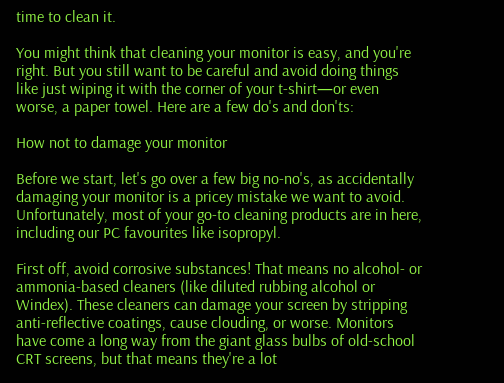time to clean it.

You might think that cleaning your monitor is easy, and you're right. But you still want to be careful and avoid doing things like just wiping it with the corner of your t-shirt—or even worse, a paper towel. Here are a few do's and don'ts:

How not to damage your monitor

Before we start, let's go over a few big no-no's, as accidentally damaging your monitor is a pricey mistake we want to avoid. Unfortunately, most of your go-to cleaning products are in here, including our PC favourites like isopropyl.

First off, avoid corrosive substances! That means no alcohol- or ammonia-based cleaners (like diluted rubbing alcohol or Windex). These cleaners can damage your screen by stripping anti-reflective coatings, cause clouding, or worse. Monitors have come a long way from the giant glass bulbs of old-school CRT screens, but that means they're a lot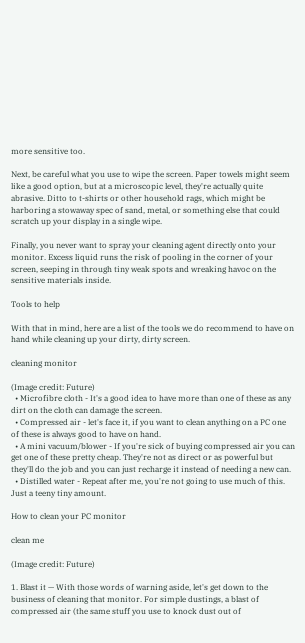more sensitive too.

Next, be careful what you use to wipe the screen. Paper towels might seem like a good option, but at a microscopic level, they're actually quite abrasive. Ditto to t-shirts or other household rags, which might be harboring a stowaway spec of sand, metal, or something else that could scratch up your display in a single wipe.

Finally, you never want to spray your cleaning agent directly onto your monitor. Excess liquid runs the risk of pooling in the corner of your screen, seeping in through tiny weak spots and wreaking havoc on the sensitive materials inside.

Tools to help

With that in mind, here are a list of the tools we do recommend to have on hand while cleaning up your dirty, dirty screen.

cleaning monitor

(Image credit: Future)
  • Microfibre cloth - It's a good idea to have more than one of these as any dirt on the cloth can damage the screen.
  • Compressed air - let's face it, if you want to clean anything on a PC one of these is always good to have on hand.
  • A mini vacuum/blower - If you're sick of buying compressed air you can get one of these pretty cheap. They're not as direct or as powerful but they'll do the job and you can just recharge it instead of needing a new can.
  • Distilled water - Repeat after me, you're not going to use much of this. Just a teeny tiny amount.

How to clean your PC monitor

clean me

(Image credit: Future)

1. Blast it — With those words of warning aside, let's get down to the business of cleaning that monitor. For simple dustings, a blast of compressed air (the same stuff you use to knock dust out of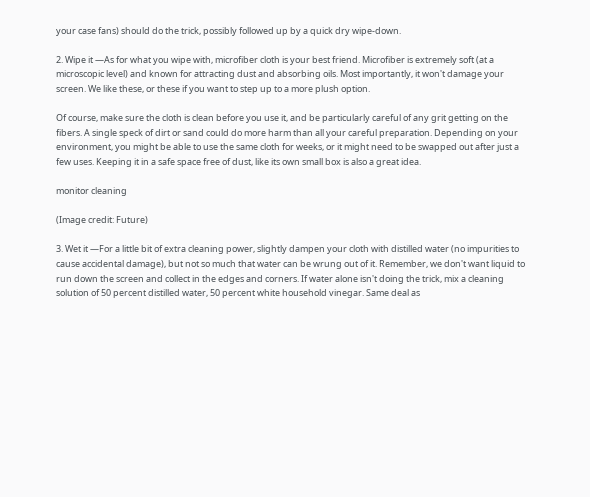your case fans) should do the trick, possibly followed up by a quick dry wipe-down.

2. Wipe it —As for what you wipe with, microfiber cloth is your best friend. Microfiber is extremely soft (at a microscopic level) and known for attracting dust and absorbing oils. Most importantly, it won't damage your screen. We like these, or these if you want to step up to a more plush option.

Of course, make sure the cloth is clean before you use it, and be particularly careful of any grit getting on the fibers. A single speck of dirt or sand could do more harm than all your careful preparation. Depending on your environment, you might be able to use the same cloth for weeks, or it might need to be swapped out after just a few uses. Keeping it in a safe space free of dust, like its own small box is also a great idea.

monitor cleaning

(Image credit: Future)

3. Wet it —For a little bit of extra cleaning power, slightly dampen your cloth with distilled water (no impurities to cause accidental damage), but not so much that water can be wrung out of it. Remember, we don't want liquid to run down the screen and collect in the edges and corners. If water alone isn't doing the trick, mix a cleaning solution of 50 percent distilled water, 50 percent white household vinegar. Same deal as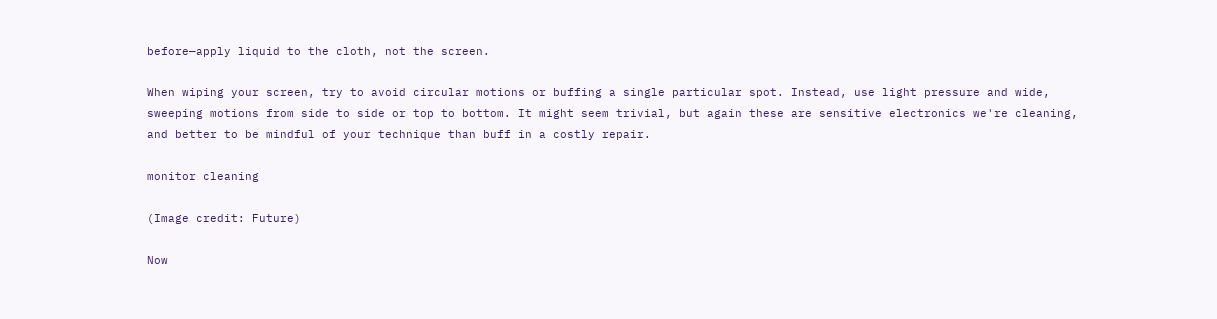before—apply liquid to the cloth, not the screen.

When wiping your screen, try to avoid circular motions or buffing a single particular spot. Instead, use light pressure and wide, sweeping motions from side to side or top to bottom. It might seem trivial, but again these are sensitive electronics we're cleaning, and better to be mindful of your technique than buff in a costly repair.

monitor cleaning

(Image credit: Future)

Now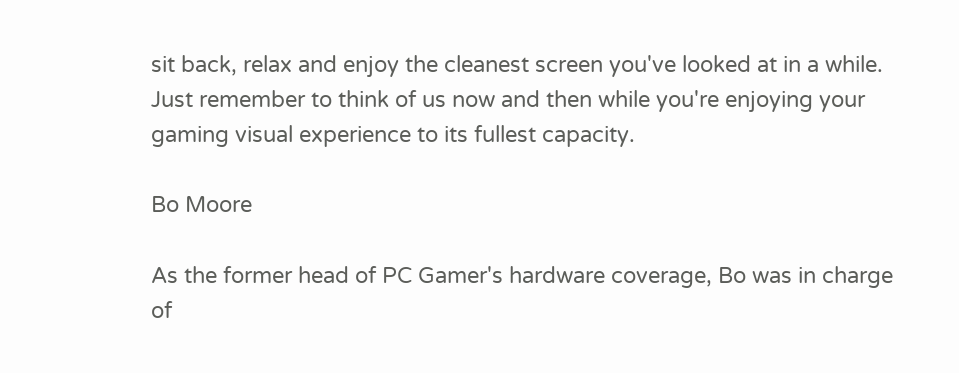sit back, relax and enjoy the cleanest screen you've looked at in a while. Just remember to think of us now and then while you're enjoying your gaming visual experience to its fullest capacity.

Bo Moore

As the former head of PC Gamer's hardware coverage, Bo was in charge of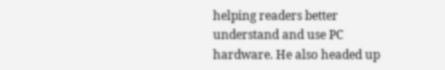helping readers better understand and use PC hardware. He also headed up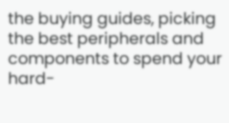the buying guides, picking the best peripherals and components to spend your hard-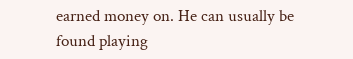earned money on. He can usually be found playing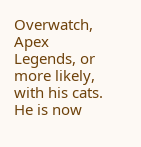Overwatch, Apex Legends, or more likely, with his cats. He is now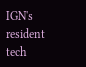IGN's resident tech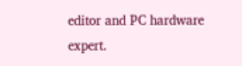editor and PC hardware expert.